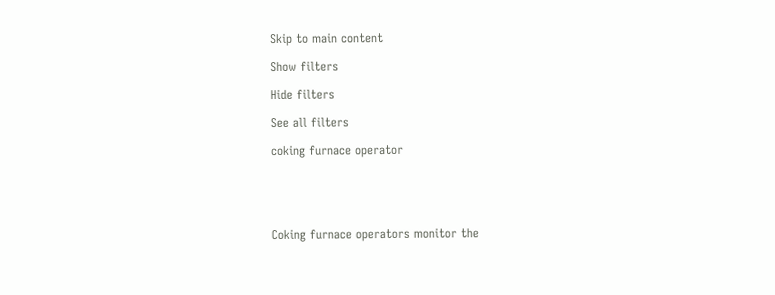Skip to main content

Show filters

Hide filters

See all filters

coking furnace operator





Coking furnace operators monitor the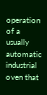operation of a usually automatic industrial oven that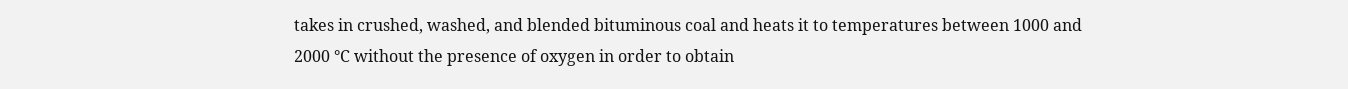takes in crushed, washed, and blended bituminous coal and heats it to temperatures between 1000 and 2000 °C without the presence of oxygen in order to obtain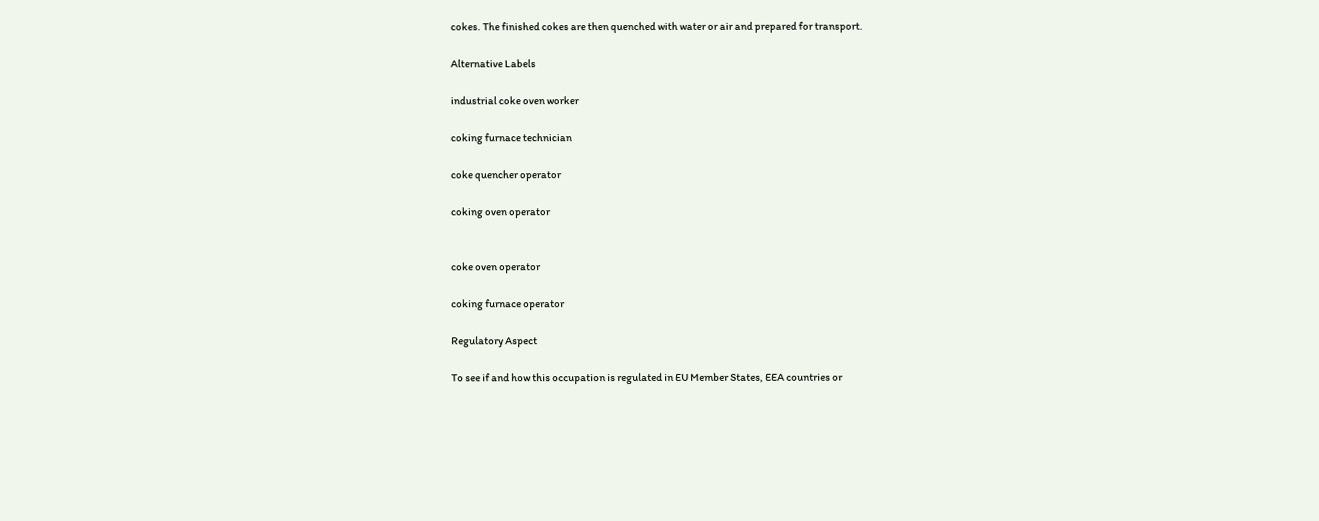cokes. The finished cokes are then quenched with water or air and prepared for transport.

Alternative Labels

industrial coke oven worker

coking furnace technician

coke quencher operator

coking oven operator


coke oven operator

coking furnace operator

Regulatory Aspect

To see if and how this occupation is regulated in EU Member States, EEA countries or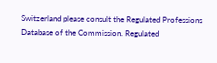Switzerland please consult the Regulated Professions Database of the Commission. Regulated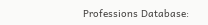Professions Database: